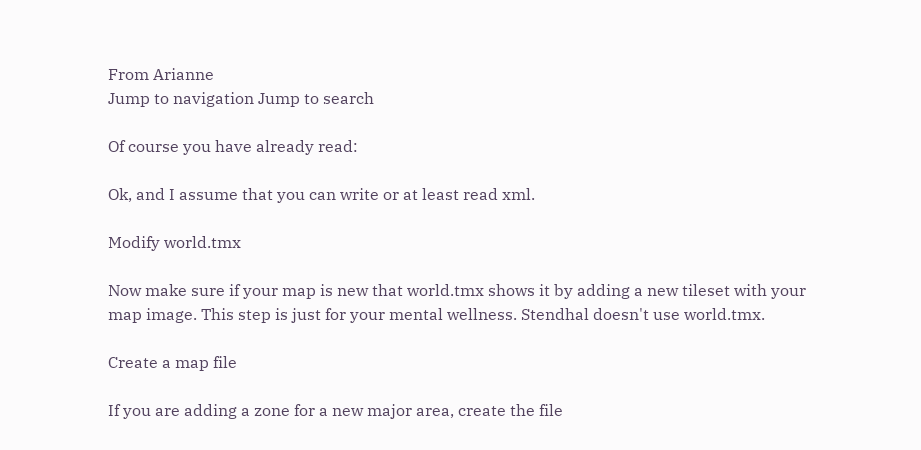From Arianne
Jump to navigation Jump to search

Of course you have already read:

Ok, and I assume that you can write or at least read xml.

Modify world.tmx

Now make sure if your map is new that world.tmx shows it by adding a new tileset with your map image. This step is just for your mental wellness. Stendhal doesn't use world.tmx.

Create a map file

If you are adding a zone for a new major area, create the file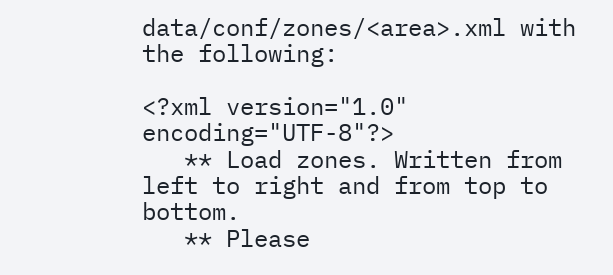data/conf/zones/<area>.xml with the following:

<?xml version="1.0" encoding="UTF-8"?>
   ** Load zones. Written from left to right and from top to bottom.
   ** Please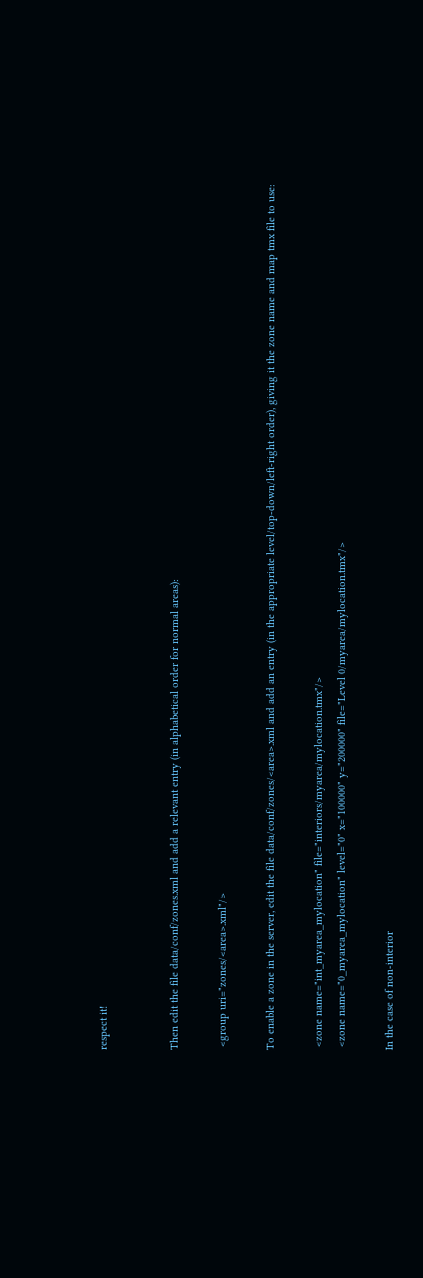respect it!


Then edit the file data/conf/zones.xml and add a relevant entry (in alphabetical order for normal areas):

 <group uri="zones/<area>.xml"/>

To enable a zone in the server, edit the file data/conf/zones/<area>.xml and add an entry (in the appropriate level/top-down/left-right order), giving it the zone name and map tmx file to use:

 <zone name="int_myarea_mylocation" file="interiors/myarea/mylocation.tmx"/>
 <zone name="0_myarea_mylocation" level="0" x="100000" y="200000" file="Level 0/myarea/mylocation.tmx"/>

In the case of non-interior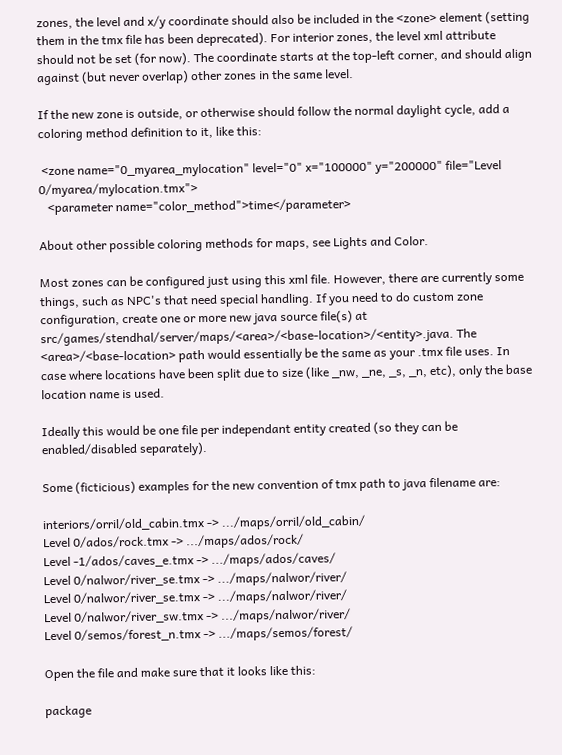zones, the level and x/y coordinate should also be included in the <zone> element (setting them in the tmx file has been deprecated). For interior zones, the level xml attribute should not be set (for now). The coordinate starts at the top-left corner, and should align against (but never overlap) other zones in the same level.

If the new zone is outside, or otherwise should follow the normal daylight cycle, add a coloring method definition to it, like this:

 <zone name="0_myarea_mylocation" level="0" x="100000" y="200000" file="Level 0/myarea/mylocation.tmx">
   <parameter name="color_method">time</parameter>

About other possible coloring methods for maps, see Lights and Color.

Most zones can be configured just using this xml file. However, there are currently some things, such as NPC's that need special handling. If you need to do custom zone configuration, create one or more new java source file(s) at src/games/stendhal/server/maps/<area>/<base-location>/<entity>.java. The <area>/<base-location> path would essentially be the same as your .tmx file uses. In case where locations have been split due to size (like _nw, _ne, _s, _n, etc), only the base location name is used.

Ideally this would be one file per independant entity created (so they can be enabled/disabled separately).

Some (ficticious) examples for the new convention of tmx path to java filename are:

interiors/orril/old_cabin.tmx -> .../maps/orril/old_cabin/
Level 0/ados/rock.tmx -> .../maps/ados/rock/
Level -1/ados/caves_e.tmx -> .../maps/ados/caves/
Level 0/nalwor/river_se.tmx -> .../maps/nalwor/river/
Level 0/nalwor/river_se.tmx -> .../maps/nalwor/river/
Level 0/nalwor/river_sw.tmx -> .../maps/nalwor/river/
Level 0/semos/forest_n.tmx -> .../maps/semos/forest/

Open the file and make sure that it looks like this:

package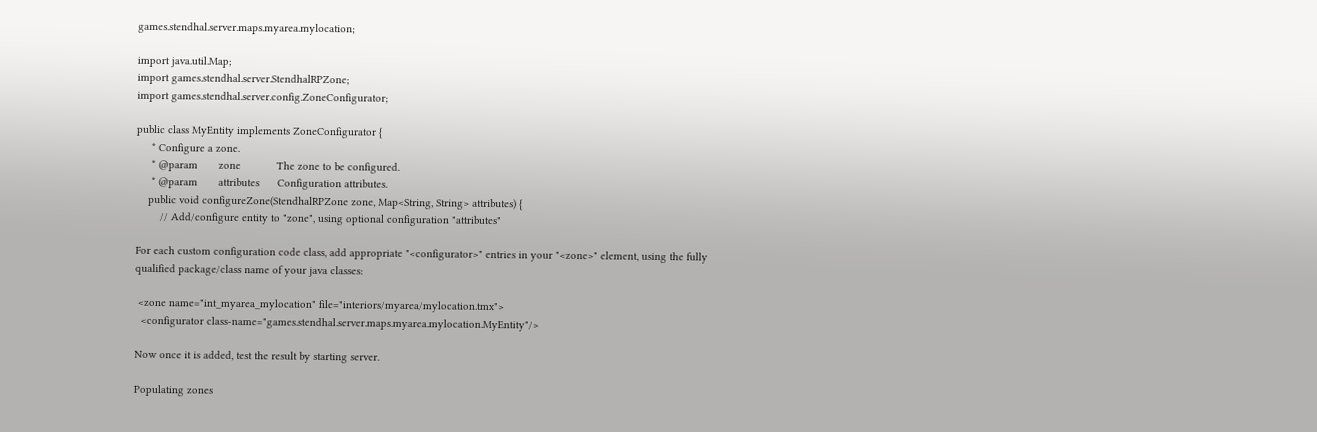games.stendhal.server.maps.myarea.mylocation;

import java.util.Map;
import games.stendhal.server.StendhalRPZone;
import games.stendhal.server.config.ZoneConfigurator;

public class MyEntity implements ZoneConfigurator {
     * Configure a zone.
     * @param       zone            The zone to be configured.
     * @param       attributes      Configuration attributes.
    public void configureZone(StendhalRPZone zone, Map<String, String> attributes) {
        // Add/configure entity to "zone", using optional configuration "attributes"

For each custom configuration code class, add appropriate "<configurator>" entries in your "<zone>" element, using the fully qualified package/class name of your java classes:

 <zone name="int_myarea_mylocation" file="interiors/myarea/mylocation.tmx">
  <configurator class-name="games.stendhal.server.maps.myarea.mylocation.MyEntity"/>

Now once it is added, test the result by starting server.

Populating zones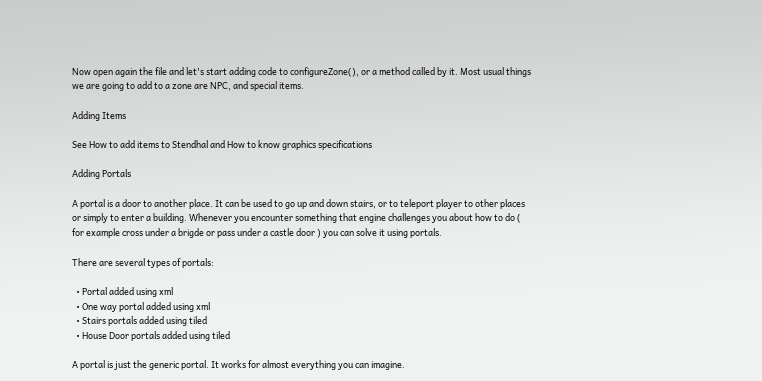Now open again the file and let's start adding code to configureZone(), or a method called by it. Most usual things we are going to add to a zone are NPC, and special items.

Adding Items

See How to add items to Stendhal and How to know graphics specifications

Adding Portals

A portal is a door to another place. It can be used to go up and down stairs, or to teleport player to other places or simply to enter a building. Whenever you encounter something that engine challenges you about how to do ( for example cross under a brigde or pass under a castle door ) you can solve it using portals.

There are several types of portals:

  • Portal added using xml
  • One way portal added using xml
  • Stairs portals added using tiled
  • House Door portals added using tiled

A portal is just the generic portal. It works for almost everything you can imagine.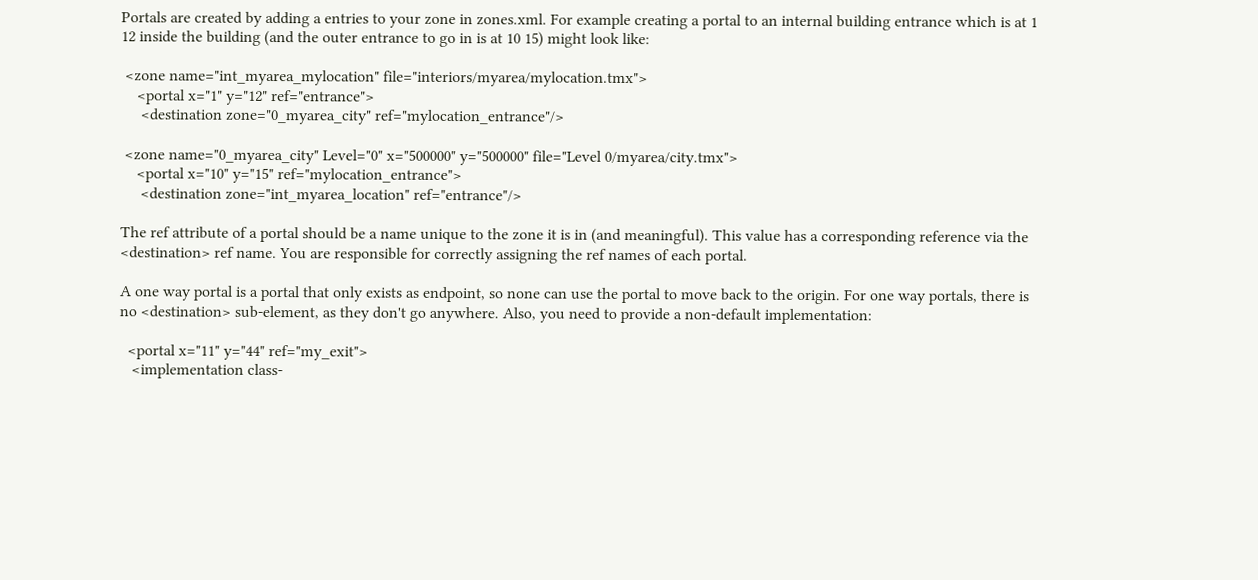Portals are created by adding a entries to your zone in zones.xml. For example creating a portal to an internal building entrance which is at 1 12 inside the building (and the outer entrance to go in is at 10 15) might look like:

 <zone name="int_myarea_mylocation" file="interiors/myarea/mylocation.tmx">
    <portal x="1" y="12" ref="entrance">
     <destination zone="0_myarea_city" ref="mylocation_entrance"/>

 <zone name="0_myarea_city" Level="0" x="500000" y="500000" file="Level 0/myarea/city.tmx">
    <portal x="10" y="15" ref="mylocation_entrance">
     <destination zone="int_myarea_location" ref="entrance"/>

The ref attribute of a portal should be a name unique to the zone it is in (and meaningful). This value has a corresponding reference via the <destination> ref name. You are responsible for correctly assigning the ref names of each portal.

A one way portal is a portal that only exists as endpoint, so none can use the portal to move back to the origin. For one way portals, there is no <destination> sub-element, as they don't go anywhere. Also, you need to provide a non-default implementation:

  <portal x="11" y="44" ref="my_exit">
   <implementation class-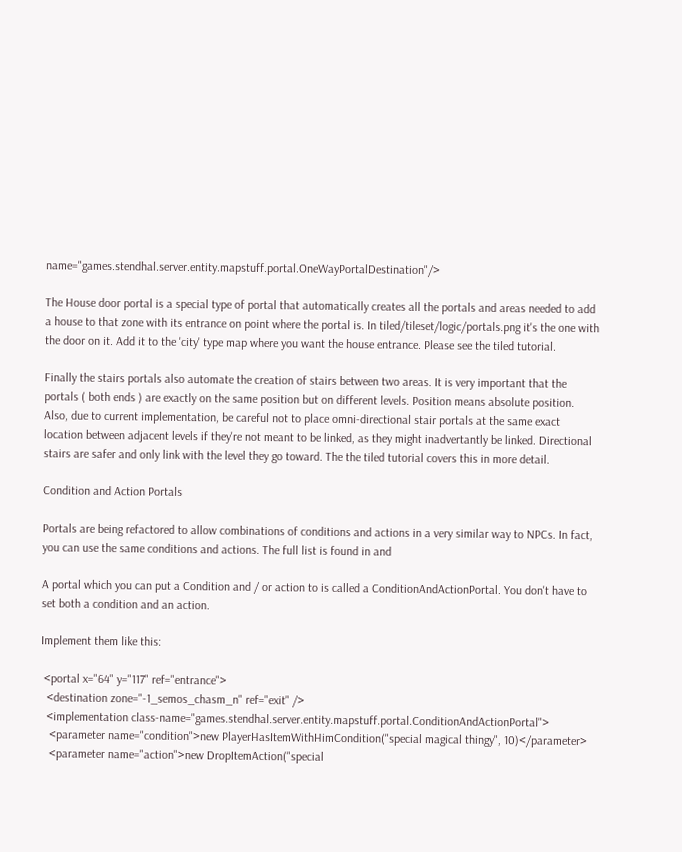name="games.stendhal.server.entity.mapstuff.portal.OneWayPortalDestination"/>

The House door portal is a special type of portal that automatically creates all the portals and areas needed to add a house to that zone with its entrance on point where the portal is. In tiled/tileset/logic/portals.png it's the one with the door on it. Add it to the 'city' type map where you want the house entrance. Please see the tiled tutorial.

Finally the stairs portals also automate the creation of stairs between two areas. It is very important that the portals ( both ends ) are exactly on the same position but on different levels. Position means absolute position. Also, due to current implementation, be careful not to place omni-directional stair portals at the same exact location between adjacent levels if they're not meant to be linked, as they might inadvertantly be linked. Directional stairs are safer and only link with the level they go toward. The the tiled tutorial covers this in more detail.

Condition and Action Portals

Portals are being refactored to allow combinations of conditions and actions in a very similar way to NPCs. In fact, you can use the same conditions and actions. The full list is found in and

A portal which you can put a Condition and / or action to is called a ConditionAndActionPortal. You don't have to set both a condition and an action.

Implement them like this:

 <portal x="64" y="117" ref="entrance">
  <destination zone="-1_semos_chasm_n" ref="exit" />
  <implementation class-name="games.stendhal.server.entity.mapstuff.portal.ConditionAndActionPortal">
   <parameter name="condition">new PlayerHasItemWithHimCondition("special magical thingy", 10)</parameter>
   <parameter name="action">new DropItemAction("special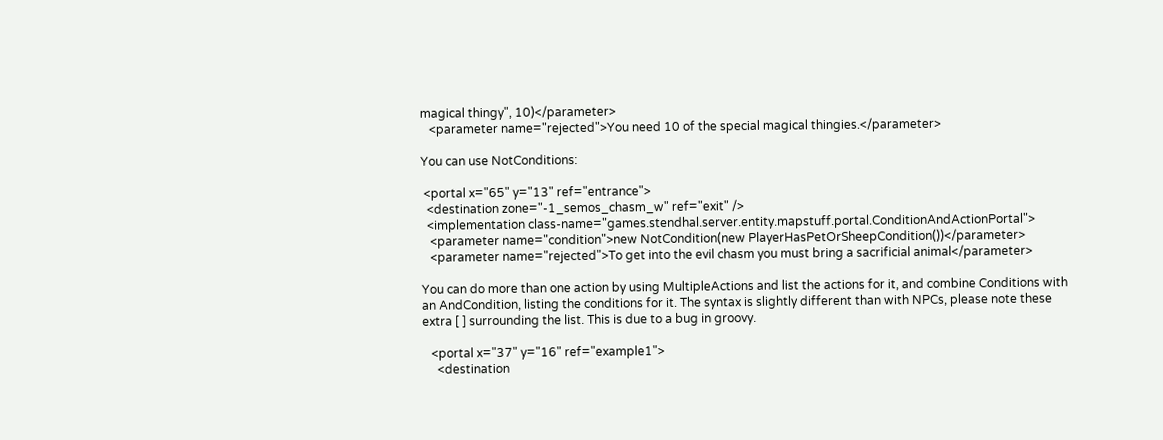magical thingy", 10)</parameter>
   <parameter name="rejected">You need 10 of the special magical thingies.</parameter>

You can use NotConditions:

 <portal x="65" y="13" ref="entrance">
  <destination zone="-1_semos_chasm_w" ref="exit" />
  <implementation class-name="games.stendhal.server.entity.mapstuff.portal.ConditionAndActionPortal">
   <parameter name="condition">new NotCondition(new PlayerHasPetOrSheepCondition())</parameter>
   <parameter name="rejected">To get into the evil chasm you must bring a sacrificial animal</parameter>

You can do more than one action by using MultipleActions and list the actions for it, and combine Conditions with an AndCondition, listing the conditions for it. The syntax is slightly different than with NPCs, please note these extra [ ] surrounding the list. This is due to a bug in groovy.

   <portal x="37" y="16" ref="example1">
     <destination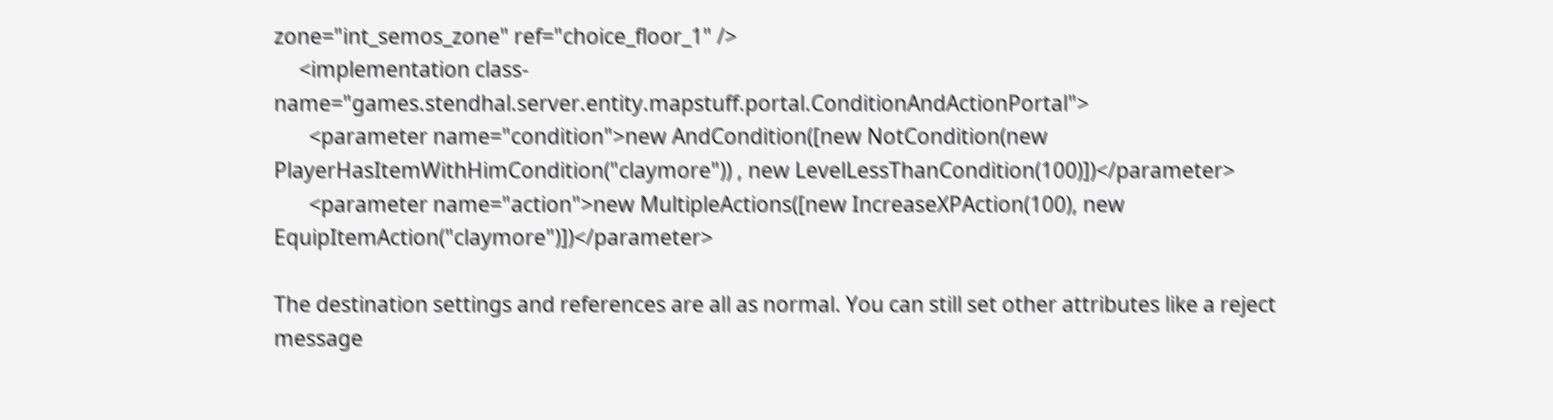zone="int_semos_zone" ref="choice_floor_1" />
     <implementation class-name="games.stendhal.server.entity.mapstuff.portal.ConditionAndActionPortal">
       <parameter name="condition">new AndCondition([new NotCondition(new PlayerHasItemWithHimCondition("claymore")) , new LevelLessThanCondition(100)])</parameter>
       <parameter name="action">new MultipleActions([new IncreaseXPAction(100), new EquipItemAction("claymore")])</parameter>

The destination settings and references are all as normal. You can still set other attributes like a reject message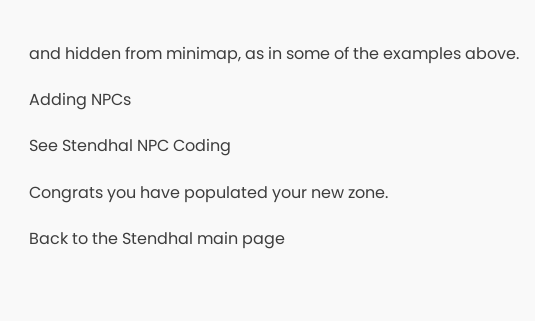and hidden from minimap, as in some of the examples above.

Adding NPCs

See Stendhal NPC Coding

Congrats you have populated your new zone.

Back to the Stendhal main page